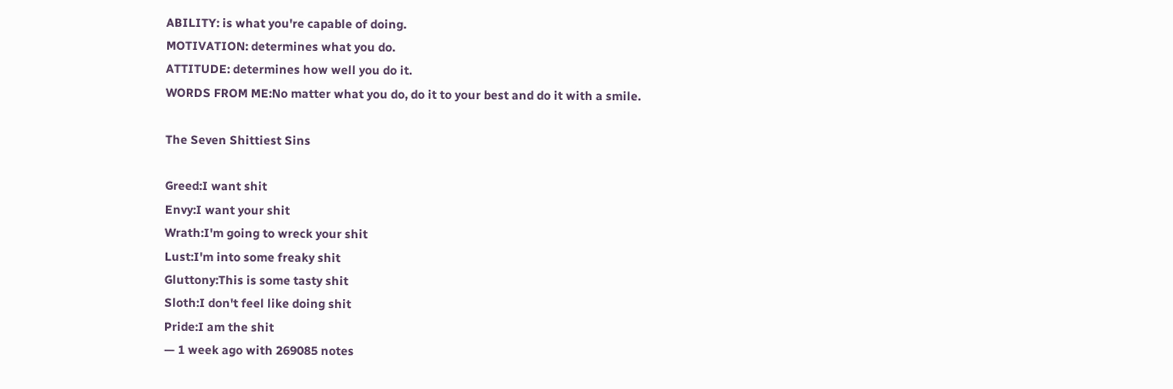ABILITY: is what you're capable of doing.
MOTIVATION: determines what you do.
ATTITUDE: determines how well you do it.
WORDS FROM ME:No matter what you do, do it to your best and do it with a smile.

The Seven Shittiest Sins

Greed:I want shit
Envy:I want your shit
Wrath:I'm going to wreck your shit
Lust:I'm into some freaky shit
Gluttony:This is some tasty shit
Sloth:I don't feel like doing shit
Pride:I am the shit
— 1 week ago with 269085 notes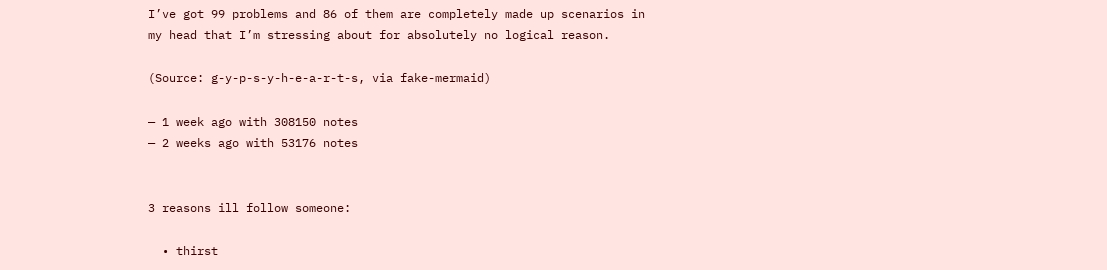I’ve got 99 problems and 86 of them are completely made up scenarios in my head that I’m stressing about for absolutely no logical reason.

(Source: g-y-p-s-y-h-e-a-r-t-s, via fake-mermaid)

— 1 week ago with 308150 notes
— 2 weeks ago with 53176 notes


3 reasons ill follow someone:

  • thirst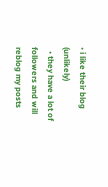• i like their blog (unlikely)
  • they have a lot of followers and will reblog my posts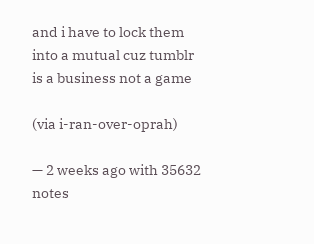and i have to lock them into a mutual cuz tumblr is a business not a game

(via i-ran-over-oprah)

— 2 weeks ago with 35632 notes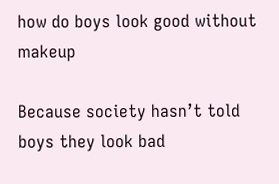how do boys look good without makeup

Because society hasn’t told boys they look bad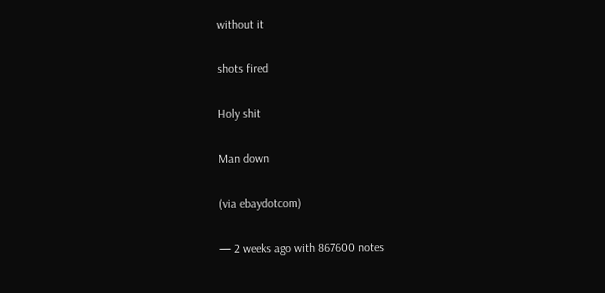without it

shots fired

Holy shit

Man down

(via ebaydotcom)

— 2 weeks ago with 867600 notes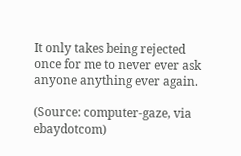It only takes being rejected once for me to never ever ask anyone anything ever again.

(Source: computer-gaze, via ebaydotcom)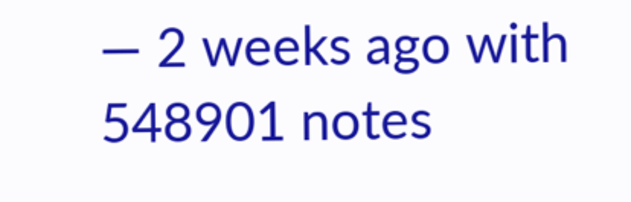— 2 weeks ago with 548901 notes